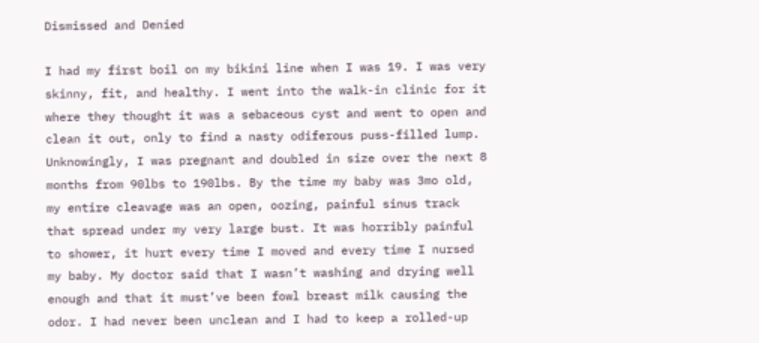Dismissed and Denied

I had my first boil on my bikini line when I was 19. I was very skinny, fit, and healthy. I went into the walk-in clinic for it where they thought it was a sebaceous cyst and went to open and clean it out, only to find a nasty odiferous puss-filled lump. Unknowingly, I was pregnant and doubled in size over the next 8 months from 90lbs to 190lbs. By the time my baby was 3mo old, my entire cleavage was an open, oozing, painful sinus track that spread under my very large bust. It was horribly painful to shower, it hurt every time I moved and every time I nursed my baby. My doctor said that I wasn’t washing and drying well enough and that it must’ve been fowl breast milk causing the odor. I had never been unclean and I had to keep a rolled-up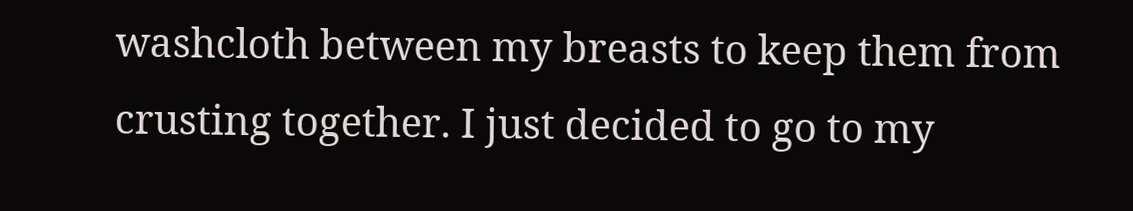washcloth between my breasts to keep them from crusting together. I just decided to go to my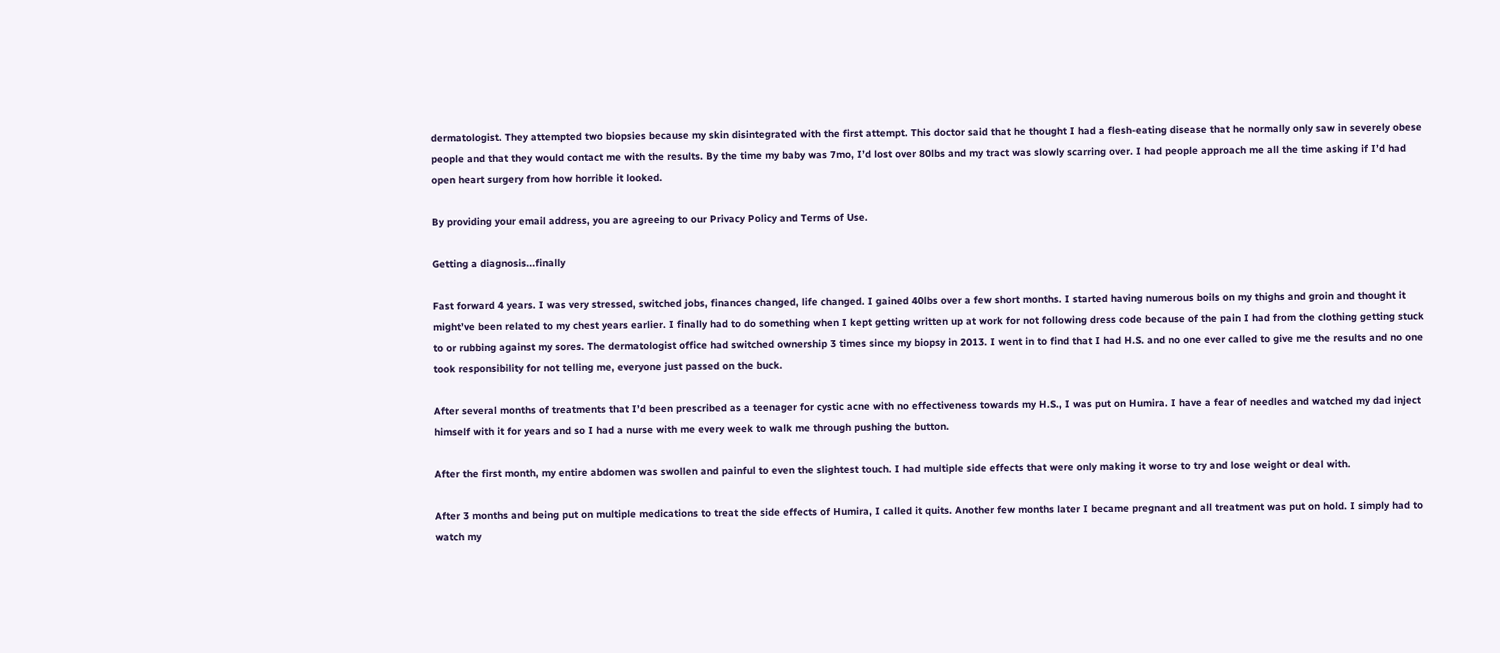dermatologist. They attempted two biopsies because my skin disintegrated with the first attempt. This doctor said that he thought I had a flesh-eating disease that he normally only saw in severely obese people and that they would contact me with the results. By the time my baby was 7mo, I’d lost over 80lbs and my tract was slowly scarring over. I had people approach me all the time asking if I’d had open heart surgery from how horrible it looked.

By providing your email address, you are agreeing to our Privacy Policy and Terms of Use.

Getting a diagnosis...finally

Fast forward 4 years. I was very stressed, switched jobs, finances changed, life changed. I gained 40lbs over a few short months. I started having numerous boils on my thighs and groin and thought it might’ve been related to my chest years earlier. I finally had to do something when I kept getting written up at work for not following dress code because of the pain I had from the clothing getting stuck to or rubbing against my sores. The dermatologist office had switched ownership 3 times since my biopsy in 2013. I went in to find that I had H.S. and no one ever called to give me the results and no one took responsibility for not telling me, everyone just passed on the buck.

After several months of treatments that I’d been prescribed as a teenager for cystic acne with no effectiveness towards my H.S., I was put on Humira. I have a fear of needles and watched my dad inject himself with it for years and so I had a nurse with me every week to walk me through pushing the button.

After the first month, my entire abdomen was swollen and painful to even the slightest touch. I had multiple side effects that were only making it worse to try and lose weight or deal with.

After 3 months and being put on multiple medications to treat the side effects of Humira, I called it quits. Another few months later I became pregnant and all treatment was put on hold. I simply had to watch my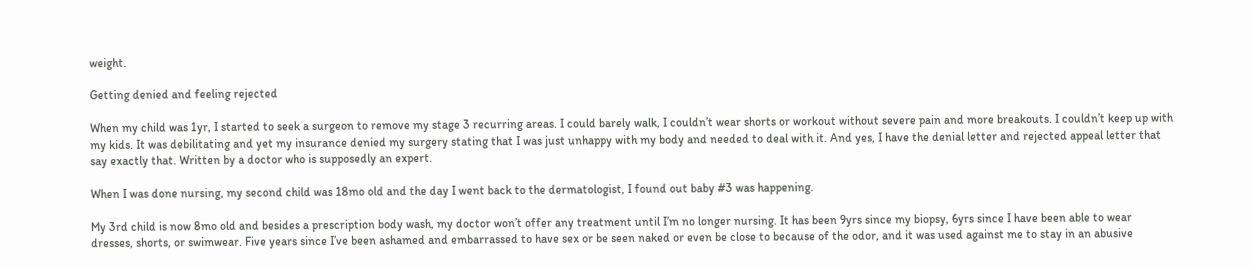weight.

Getting denied and feeling rejected

When my child was 1yr, I started to seek a surgeon to remove my stage 3 recurring areas. I could barely walk, I couldn’t wear shorts or workout without severe pain and more breakouts. I couldn’t keep up with my kids. It was debilitating and yet my insurance denied my surgery stating that I was just unhappy with my body and needed to deal with it. And yes, I have the denial letter and rejected appeal letter that say exactly that. Written by a doctor who is supposedly an expert.

When I was done nursing, my second child was 18mo old and the day I went back to the dermatologist, I found out baby #3 was happening.

My 3rd child is now 8mo old and besides a prescription body wash, my doctor won’t offer any treatment until I’m no longer nursing. It has been 9yrs since my biopsy, 6yrs since I have been able to wear dresses, shorts, or swimwear. Five years since I’ve been ashamed and embarrassed to have sex or be seen naked or even be close to because of the odor, and it was used against me to stay in an abusive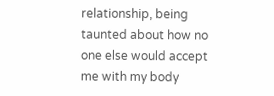relationship, being taunted about how no one else would accept me with my body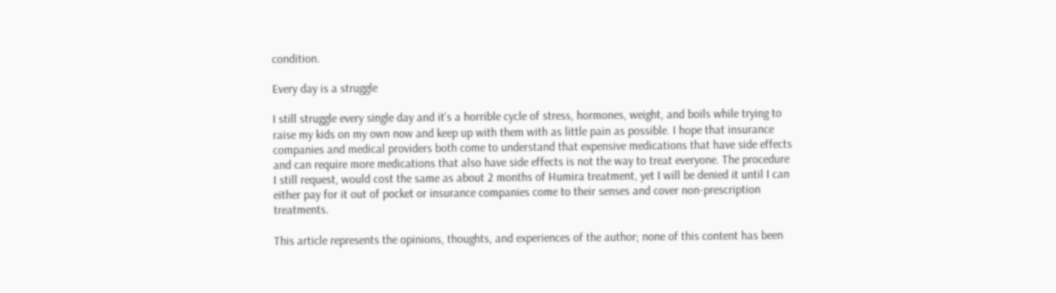condition.

Every day is a struggle

I still struggle every single day and it’s a horrible cycle of stress, hormones, weight, and boils while trying to raise my kids on my own now and keep up with them with as little pain as possible. I hope that insurance companies and medical providers both come to understand that expensive medications that have side effects and can require more medications that also have side effects is not the way to treat everyone. The procedure I still request, would cost the same as about 2 months of Humira treatment, yet I will be denied it until I can either pay for it out of pocket or insurance companies come to their senses and cover non-prescription treatments.

This article represents the opinions, thoughts, and experiences of the author; none of this content has been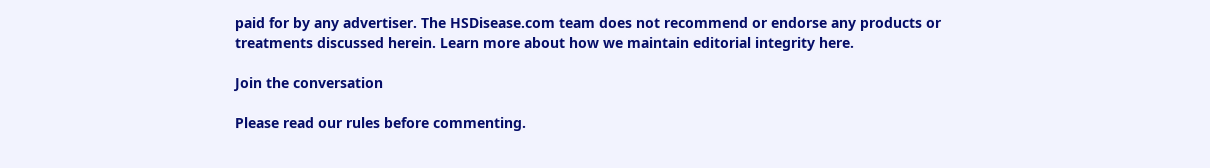paid for by any advertiser. The HSDisease.com team does not recommend or endorse any products or treatments discussed herein. Learn more about how we maintain editorial integrity here.

Join the conversation

Please read our rules before commenting.